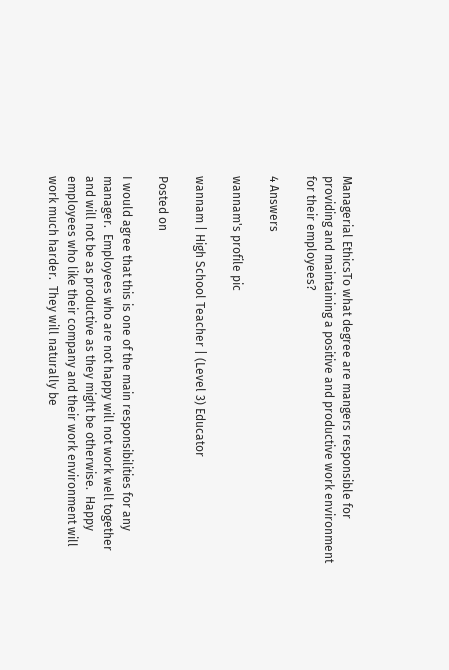Managerial EthicsTo what degree are mangers responsible for providing and maintaining a positive and productive work environment for their employees?

4 Answers

wannam's profile pic

wannam | High School Teacher | (Level 3) Educator

Posted on

I would agree that this is one of the main responsibilities for any manager.  Employees who are not happy will not work well together and will not be as productive as they might be otherwise.  Happy employees who like their company and their work environment will work much harder.  They will naturally be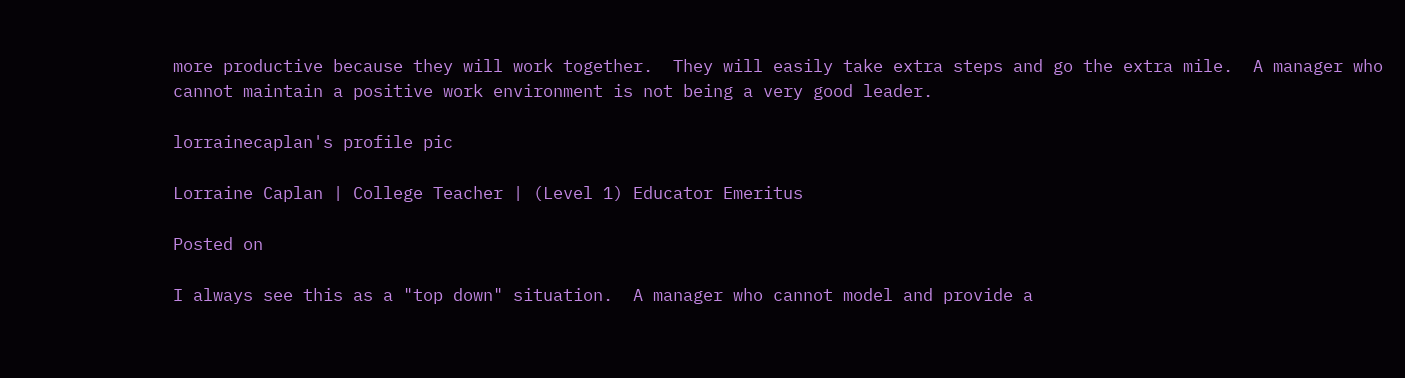more productive because they will work together.  They will easily take extra steps and go the extra mile.  A manager who cannot maintain a positive work environment is not being a very good leader.

lorrainecaplan's profile pic

Lorraine Caplan | College Teacher | (Level 1) Educator Emeritus

Posted on

I always see this as a "top down" situation.  A manager who cannot model and provide a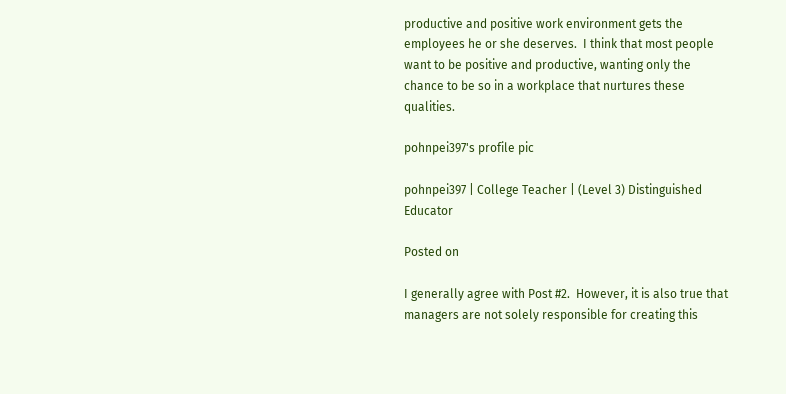productive and positive work environment gets the employees he or she deserves.  I think that most people want to be positive and productive, wanting only the chance to be so in a workplace that nurtures these qualities.

pohnpei397's profile pic

pohnpei397 | College Teacher | (Level 3) Distinguished Educator

Posted on

I generally agree with Post #2.  However, it is also true that managers are not solely responsible for creating this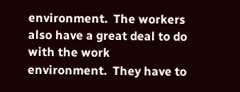environment.  The workers also have a great deal to do with the work environment.  They have to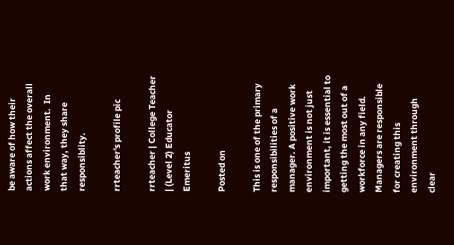be aware of how their actions affect the overall work environment.  In that way, they share responsiblity.

rrteacher's profile pic

rrteacher | College Teacher | (Level 2) Educator Emeritus

Posted on

This is one of the primary responsibilities of a manager. A positive work environment is not just important, it is essential to getting the most out of a workforce in any field. Managers are responsible for creating this environment through clear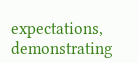expectations, demonstrating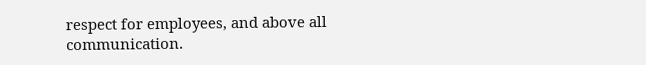respect for employees, and above all communication.